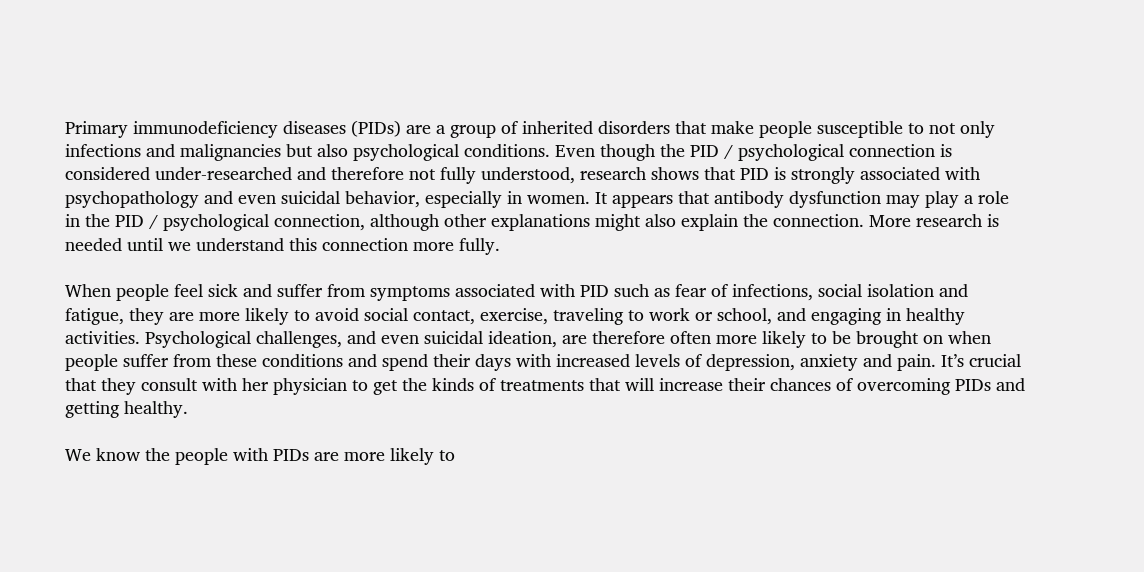Primary immunodeficiency diseases (PIDs) are a group of inherited disorders that make people susceptible to not only infections and malignancies but also psychological conditions. Even though the PID / psychological connection is considered under-researched and therefore not fully understood, research shows that PID is strongly associated with psychopathology and even suicidal behavior, especially in women. It appears that antibody dysfunction may play a role in the PID / psychological connection, although other explanations might also explain the connection. More research is needed until we understand this connection more fully.

When people feel sick and suffer from symptoms associated with PID such as fear of infections, social isolation and fatigue, they are more likely to avoid social contact, exercise, traveling to work or school, and engaging in healthy activities. Psychological challenges, and even suicidal ideation, are therefore often more likely to be brought on when people suffer from these conditions and spend their days with increased levels of depression, anxiety and pain. It’s crucial that they consult with her physician to get the kinds of treatments that will increase their chances of overcoming PIDs and getting healthy.

We know the people with PIDs are more likely to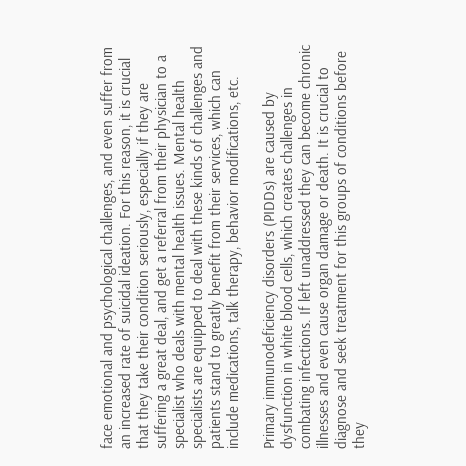face emotional and psychological challenges, and even suffer from an increased rate of suicidal ideation. For this reason, it is crucial that they take their condition seriously, especially if they are suffering a great deal, and get a referral from their physician to a specialist who deals with mental health issues. Mental health specialists are equipped to deal with these kinds of challenges and patients stand to greatly benefit from their services, which can include medications, talk therapy, behavior modifications, etc.

Primary immunodeficiency disorders (PIDDs) are caused by dysfunction in white blood cells, which creates challenges in combating infections. If left unaddressed they can become chronic illnesses and even cause organ damage or death. It is crucial to diagnose and seek treatment for this groups of conditions before they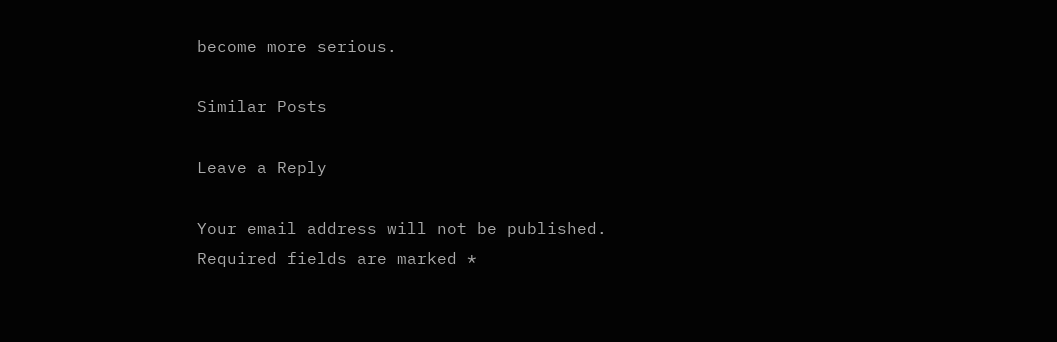become more serious.

Similar Posts

Leave a Reply

Your email address will not be published. Required fields are marked *